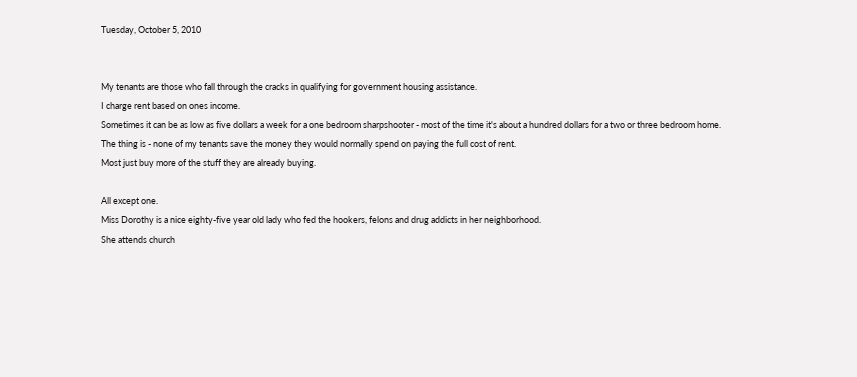Tuesday, October 5, 2010


My tenants are those who fall through the cracks in qualifying for government housing assistance.
I charge rent based on ones income.
Sometimes it can be as low as five dollars a week for a one bedroom sharpshooter - most of the time it's about a hundred dollars for a two or three bedroom home.
The thing is - none of my tenants save the money they would normally spend on paying the full cost of rent.
Most just buy more of the stuff they are already buying.

All except one.
Miss Dorothy is a nice eighty-five year old lady who fed the hookers, felons and drug addicts in her neighborhood.
She attends church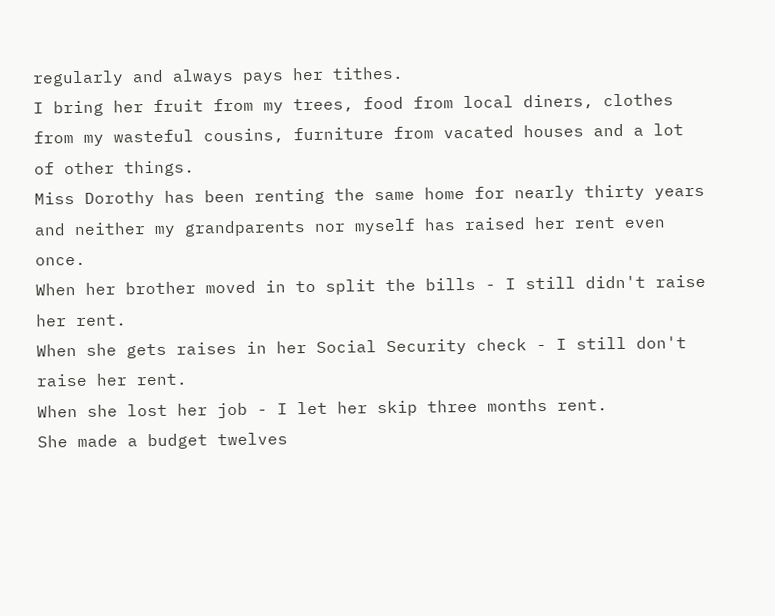regularly and always pays her tithes.
I bring her fruit from my trees, food from local diners, clothes from my wasteful cousins, furniture from vacated houses and a lot of other things.
Miss Dorothy has been renting the same home for nearly thirty years and neither my grandparents nor myself has raised her rent even once.
When her brother moved in to split the bills - I still didn't raise her rent.
When she gets raises in her Social Security check - I still don't raise her rent.
When she lost her job - I let her skip three months rent.
She made a budget twelves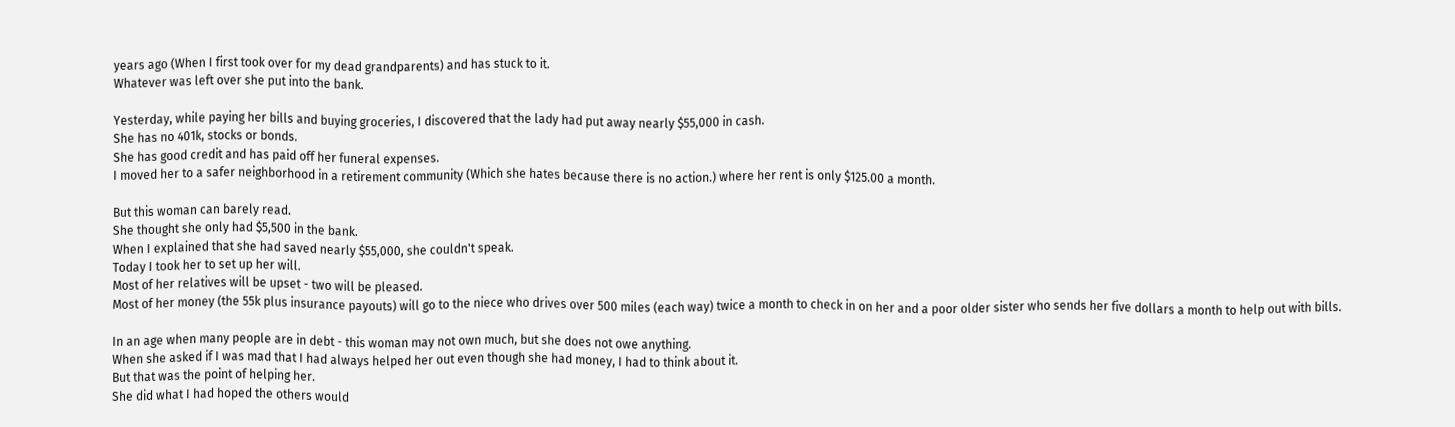years ago (When I first took over for my dead grandparents) and has stuck to it.
Whatever was left over she put into the bank.

Yesterday, while paying her bills and buying groceries, I discovered that the lady had put away nearly $55,000 in cash.
She has no 401k, stocks or bonds.
She has good credit and has paid off her funeral expenses.
I moved her to a safer neighborhood in a retirement community (Which she hates because there is no action.) where her rent is only $125.00 a month.

But this woman can barely read.
She thought she only had $5,500 in the bank.
When I explained that she had saved nearly $55,000, she couldn't speak.
Today I took her to set up her will.
Most of her relatives will be upset - two will be pleased.
Most of her money (the 55k plus insurance payouts) will go to the niece who drives over 500 miles (each way) twice a month to check in on her and a poor older sister who sends her five dollars a month to help out with bills.

In an age when many people are in debt - this woman may not own much, but she does not owe anything.
When she asked if I was mad that I had always helped her out even though she had money, I had to think about it.
But that was the point of helping her.
She did what I had hoped the others would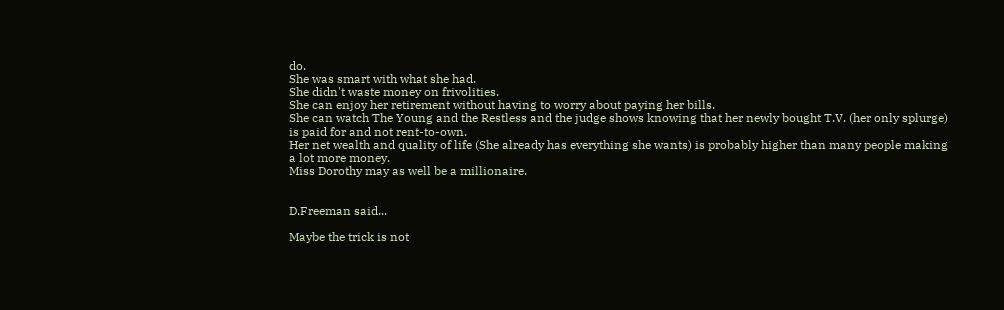do.
She was smart with what she had.
She didn't waste money on frivolities.
She can enjoy her retirement without having to worry about paying her bills.
She can watch The Young and the Restless and the judge shows knowing that her newly bought T.V. (her only splurge) is paid for and not rent-to-own.
Her net wealth and quality of life (She already has everything she wants) is probably higher than many people making a lot more money.
Miss Dorothy may as well be a millionaire.


D.Freeman said...

Maybe the trick is not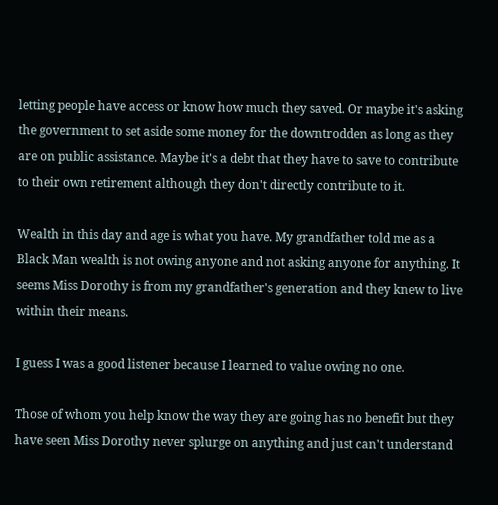letting people have access or know how much they saved. Or maybe it's asking the government to set aside some money for the downtrodden as long as they are on public assistance. Maybe it's a debt that they have to save to contribute to their own retirement although they don't directly contribute to it.

Wealth in this day and age is what you have. My grandfather told me as a Black Man wealth is not owing anyone and not asking anyone for anything. It seems Miss Dorothy is from my grandfather's generation and they knew to live within their means.

I guess I was a good listener because I learned to value owing no one.

Those of whom you help know the way they are going has no benefit but they have seen Miss Dorothy never splurge on anything and just can't understand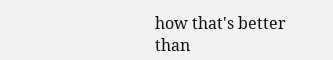how that's better than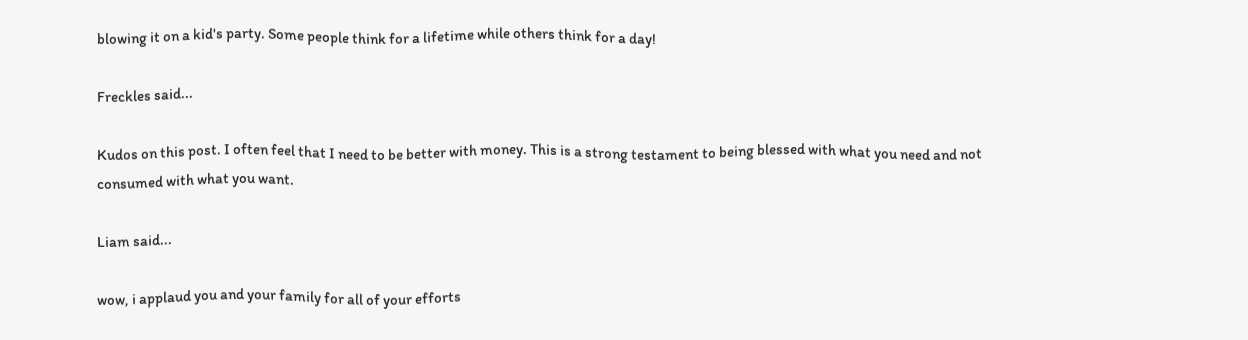blowing it on a kid's party. Some people think for a lifetime while others think for a day!

Freckles said...

Kudos on this post. I often feel that I need to be better with money. This is a strong testament to being blessed with what you need and not consumed with what you want.

Liam said...

wow, i applaud you and your family for all of your efforts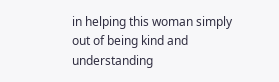in helping this woman simply out of being kind and understanding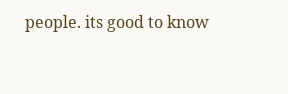people. its good to know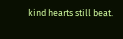kind hearts still beat.